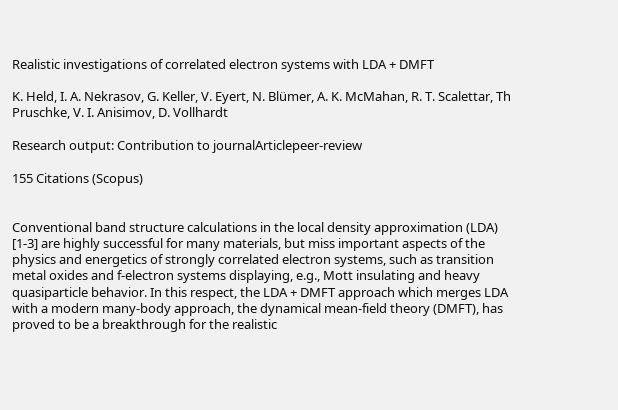Realistic investigations of correlated electron systems with LDA + DMFT

K. Held, I. A. Nekrasov, G. Keller, V. Eyert, N. Blümer, A. K. McMahan, R. T. Scalettar, Th Pruschke, V. I. Anisimov, D. Vollhardt

Research output: Contribution to journalArticlepeer-review

155 Citations (Scopus)


Conventional band structure calculations in the local density approximation (LDA) [1-3] are highly successful for many materials, but miss important aspects of the physics and energetics of strongly correlated electron systems, such as transition metal oxides and f-electron systems displaying, e.g., Mott insulating and heavy quasiparticle behavior. In this respect, the LDA + DMFT approach which merges LDA with a modern many-body approach, the dynamical mean-field theory (DMFT), has proved to be a breakthrough for the realistic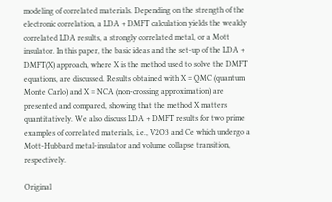modeling of correlated materials. Depending on the strength of the electronic correlation, a LDA + DMFT calculation yields the weakly correlated LDA results, a strongly correlated metal, or a Mott insulator. In this paper, the basic ideas and the set-up of the LDA + DMFT(X) approach, where X is the method used to solve the DMFT equations, are discussed. Results obtained with X = QMC (quantum Monte Carlo) and X = NCA (non-crossing approximation) are presented and compared, showing that the method X matters quantitatively. We also discuss LDA + DMFT results for two prime examples of correlated materials, i.e., V2O3 and Ce which undergo a Mott-Hubbard metal-insulator and volume collapse transition, respectively.

Original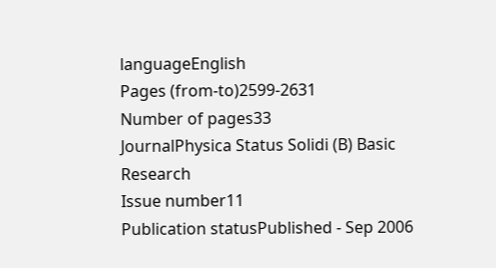languageEnglish
Pages (from-to)2599-2631
Number of pages33
JournalPhysica Status Solidi (B) Basic Research
Issue number11
Publication statusPublished - Sep 2006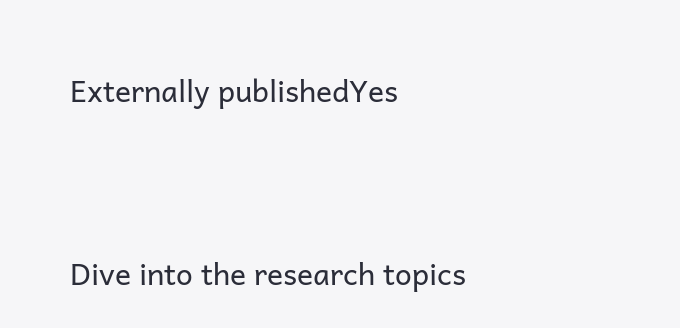Externally publishedYes


Dive into the research topics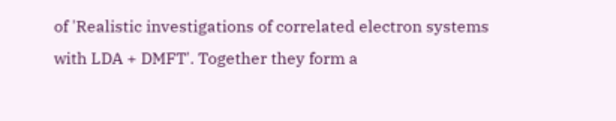of 'Realistic investigations of correlated electron systems with LDA + DMFT'. Together they form a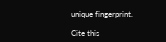unique fingerprint.

Cite this